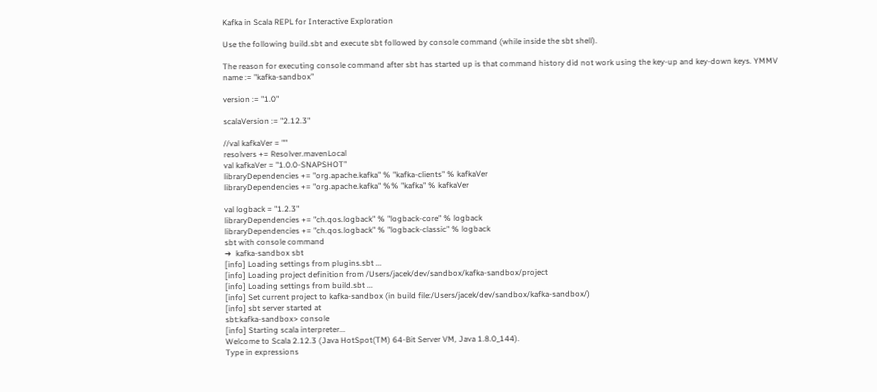Kafka in Scala REPL for Interactive Exploration

Use the following build.sbt and execute sbt followed by console command (while inside the sbt shell).

The reason for executing console command after sbt has started up is that command history did not work using the key-up and key-down keys. YMMV
name := "kafka-sandbox"

version := "1.0"

scalaVersion := "2.12.3"

//val kafkaVer = ""
resolvers += Resolver.mavenLocal
val kafkaVer = "1.0.0-SNAPSHOT"
libraryDependencies += "org.apache.kafka" % "kafka-clients" % kafkaVer
libraryDependencies += "org.apache.kafka" %% "kafka" % kafkaVer

val logback = "1.2.3"
libraryDependencies += "ch.qos.logback" % "logback-core" % logback
libraryDependencies += "ch.qos.logback" % "logback-classic" % logback
sbt with console command
➜  kafka-sandbox sbt
[info] Loading settings from plugins.sbt ...
[info] Loading project definition from /Users/jacek/dev/sandbox/kafka-sandbox/project
[info] Loading settings from build.sbt ...
[info] Set current project to kafka-sandbox (in build file:/Users/jacek/dev/sandbox/kafka-sandbox/)
[info] sbt server started at
sbt:kafka-sandbox> console
[info] Starting scala interpreter...
Welcome to Scala 2.12.3 (Java HotSpot(TM) 64-Bit Server VM, Java 1.8.0_144).
Type in expressions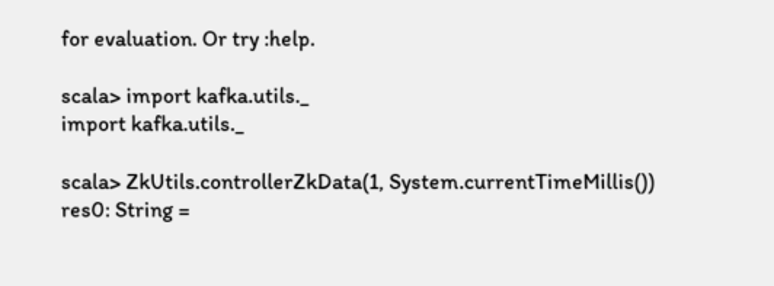for evaluation. Or try :help.

scala> import kafka.utils._
import kafka.utils._

scala> ZkUtils.controllerZkData(1, System.currentTimeMillis())
res0: String =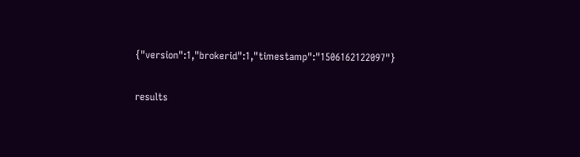{"version":1,"brokerid":1,"timestamp":"1506162122097"}

results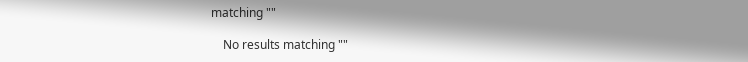matching ""

    No results matching ""